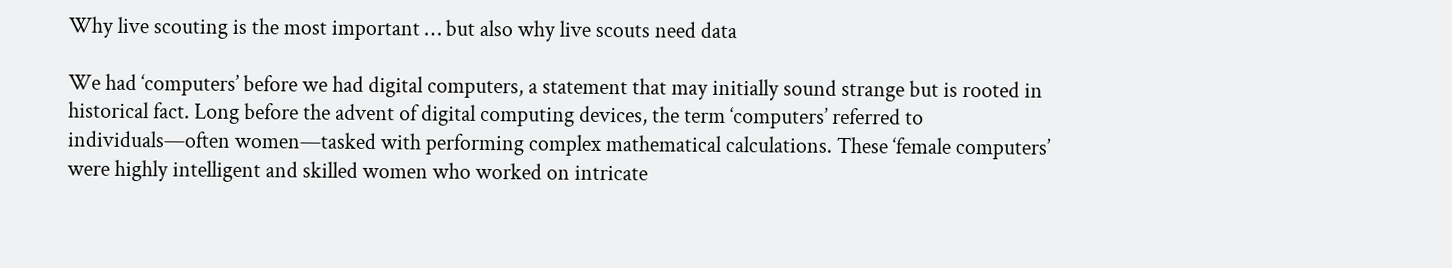Why live scouting is the most important … but also why live scouts need data

We had ‘computers’ before we had digital computers, a statement that may initially sound strange but is rooted in historical fact. Long before the advent of digital computing devices, the term ‘computers’ referred to individuals—often women—tasked with performing complex mathematical calculations. These ‘female computers’ were highly intelligent and skilled women who worked on intricate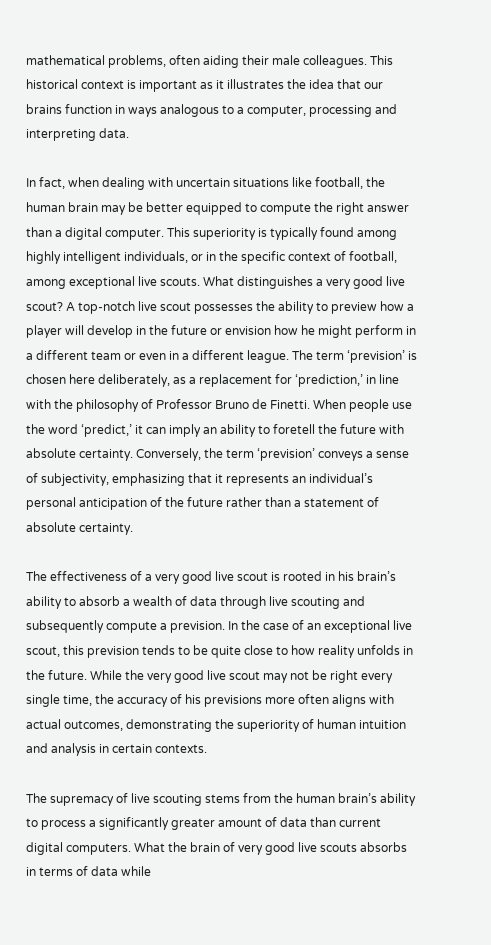mathematical problems, often aiding their male colleagues. This historical context is important as it illustrates the idea that our brains function in ways analogous to a computer, processing and interpreting data.

In fact, when dealing with uncertain situations like football, the human brain may be better equipped to compute the right answer than a digital computer. This superiority is typically found among highly intelligent individuals, or in the specific context of football, among exceptional live scouts. What distinguishes a very good live scout? A top-notch live scout possesses the ability to preview how a player will develop in the future or envision how he might perform in a different team or even in a different league. The term ‘prevision’ is chosen here deliberately, as a replacement for ‘prediction,’ in line with the philosophy of Professor Bruno de Finetti. When people use the word ‘predict,’ it can imply an ability to foretell the future with absolute certainty. Conversely, the term ‘prevision’ conveys a sense of subjectivity, emphasizing that it represents an individual’s personal anticipation of the future rather than a statement of absolute certainty.

The effectiveness of a very good live scout is rooted in his brain’s ability to absorb a wealth of data through live scouting and subsequently compute a prevision. In the case of an exceptional live scout, this prevision tends to be quite close to how reality unfolds in the future. While the very good live scout may not be right every single time, the accuracy of his previsions more often aligns with actual outcomes, demonstrating the superiority of human intuition and analysis in certain contexts.

The supremacy of live scouting stems from the human brain’s ability to process a significantly greater amount of data than current digital computers. What the brain of very good live scouts absorbs in terms of data while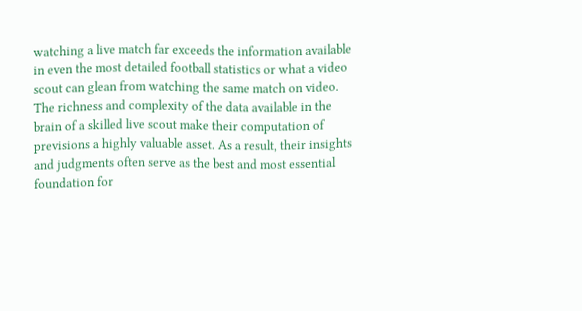watching a live match far exceeds the information available in even the most detailed football statistics or what a video scout can glean from watching the same match on video. The richness and complexity of the data available in the brain of a skilled live scout make their computation of previsions a highly valuable asset. As a result, their insights and judgments often serve as the best and most essential foundation for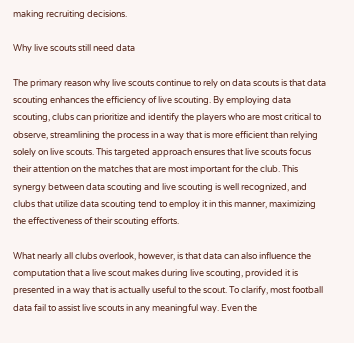making recruiting decisions.

Why live scouts still need data

The primary reason why live scouts continue to rely on data scouts is that data scouting enhances the efficiency of live scouting. By employing data scouting, clubs can prioritize and identify the players who are most critical to observe, streamlining the process in a way that is more efficient than relying solely on live scouts. This targeted approach ensures that live scouts focus their attention on the matches that are most important for the club. This synergy between data scouting and live scouting is well recognized, and clubs that utilize data scouting tend to employ it in this manner, maximizing the effectiveness of their scouting efforts.

What nearly all clubs overlook, however, is that data can also influence the computation that a live scout makes during live scouting, provided it is presented in a way that is actually useful to the scout. To clarify, most football data fail to assist live scouts in any meaningful way. Even the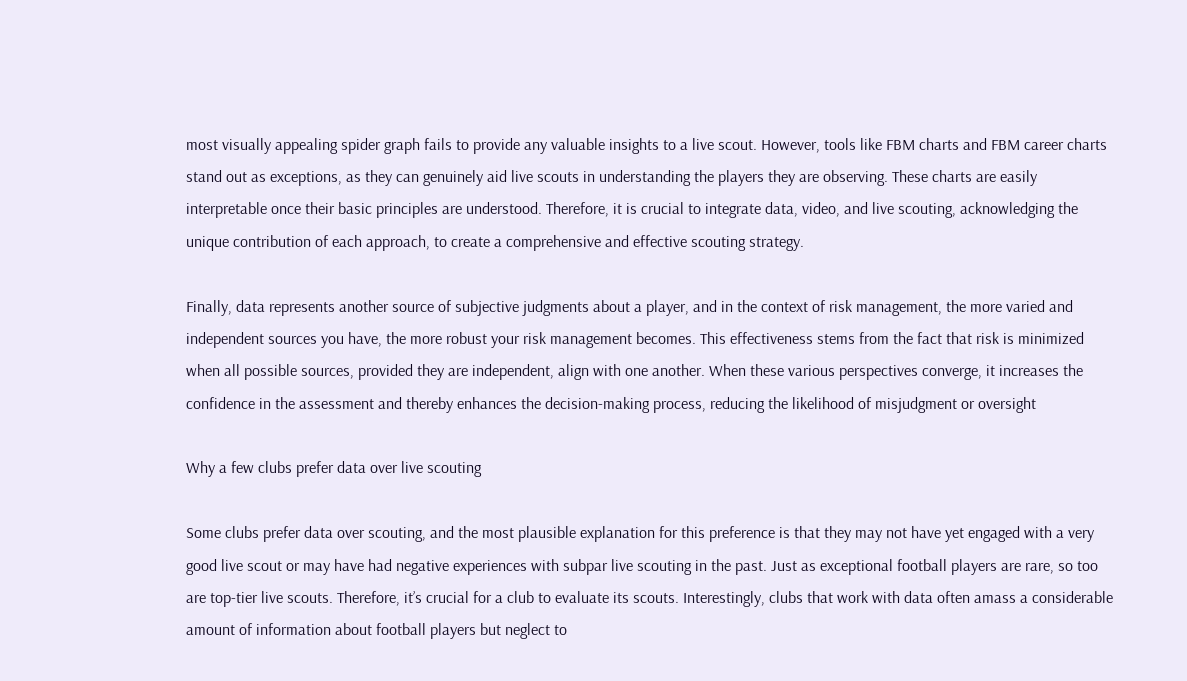most visually appealing spider graph fails to provide any valuable insights to a live scout. However, tools like FBM charts and FBM career charts stand out as exceptions, as they can genuinely aid live scouts in understanding the players they are observing. These charts are easily interpretable once their basic principles are understood. Therefore, it is crucial to integrate data, video, and live scouting, acknowledging the unique contribution of each approach, to create a comprehensive and effective scouting strategy.

Finally, data represents another source of subjective judgments about a player, and in the context of risk management, the more varied and independent sources you have, the more robust your risk management becomes. This effectiveness stems from the fact that risk is minimized when all possible sources, provided they are independent, align with one another. When these various perspectives converge, it increases the confidence in the assessment and thereby enhances the decision-making process, reducing the likelihood of misjudgment or oversight

Why a few clubs prefer data over live scouting

Some clubs prefer data over scouting, and the most plausible explanation for this preference is that they may not have yet engaged with a very good live scout or may have had negative experiences with subpar live scouting in the past. Just as exceptional football players are rare, so too are top-tier live scouts. Therefore, it’s crucial for a club to evaluate its scouts. Interestingly, clubs that work with data often amass a considerable amount of information about football players but neglect to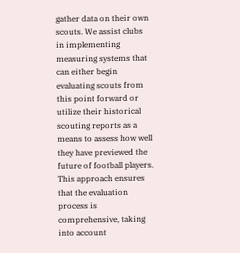gather data on their own scouts. We assist clubs in implementing measuring systems that can either begin evaluating scouts from this point forward or utilize their historical scouting reports as a means to assess how well they have previewed the future of football players. This approach ensures that the evaluation process is comprehensive, taking into account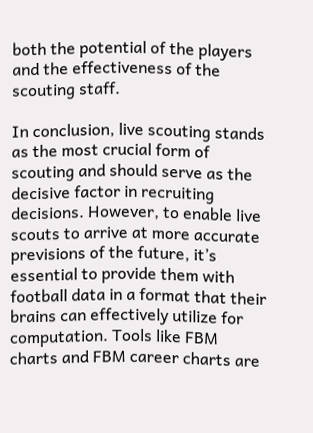both the potential of the players and the effectiveness of the scouting staff.

In conclusion, live scouting stands as the most crucial form of scouting and should serve as the decisive factor in recruiting decisions. However, to enable live scouts to arrive at more accurate previsions of the future, it’s essential to provide them with football data in a format that their brains can effectively utilize for computation. Tools like FBM charts and FBM career charts are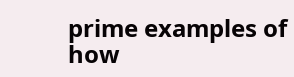prime examples of how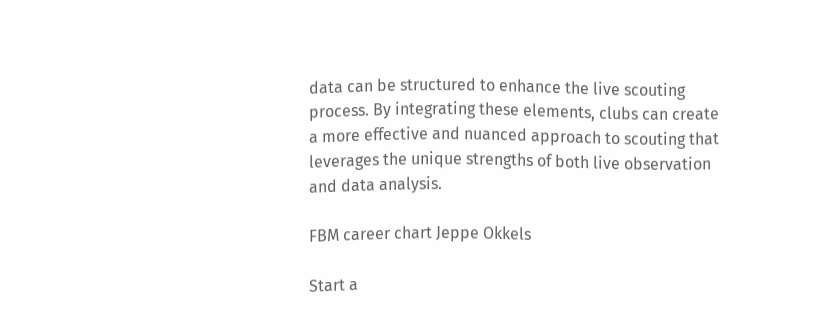data can be structured to enhance the live scouting process. By integrating these elements, clubs can create a more effective and nuanced approach to scouting that leverages the unique strengths of both live observation and data analysis.

FBM career chart Jeppe Okkels

Start a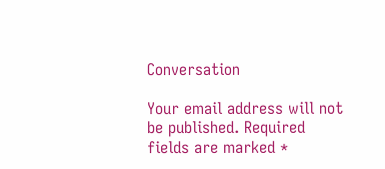Conversation

Your email address will not be published. Required fields are marked *